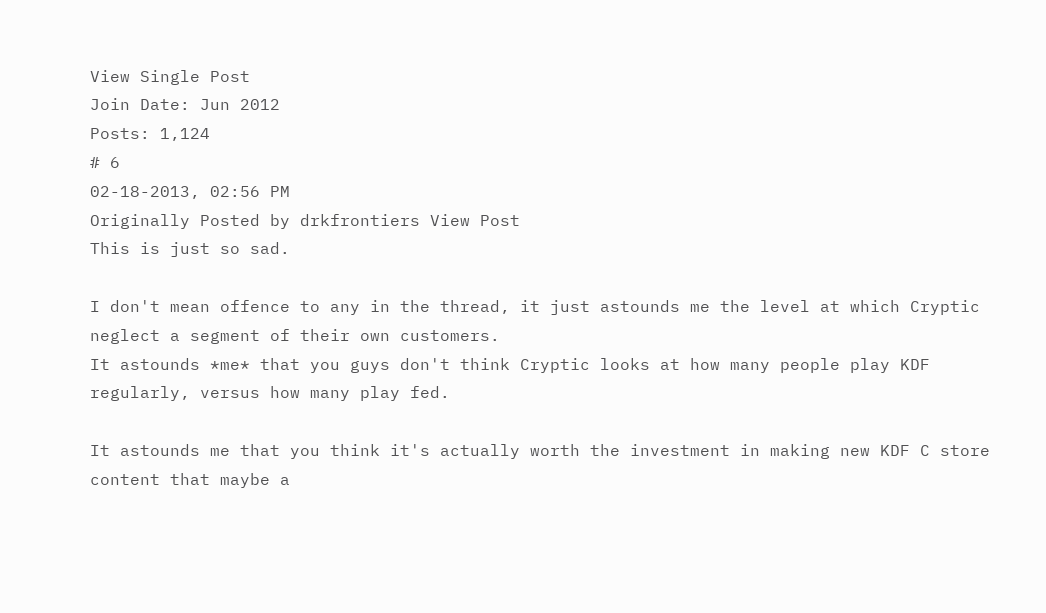View Single Post
Join Date: Jun 2012
Posts: 1,124
# 6
02-18-2013, 02:56 PM
Originally Posted by drkfrontiers View Post
This is just so sad.

I don't mean offence to any in the thread, it just astounds me the level at which Cryptic neglect a segment of their own customers.
It astounds *me* that you guys don't think Cryptic looks at how many people play KDF regularly, versus how many play fed.

It astounds me that you think it's actually worth the investment in making new KDF C store content that maybe a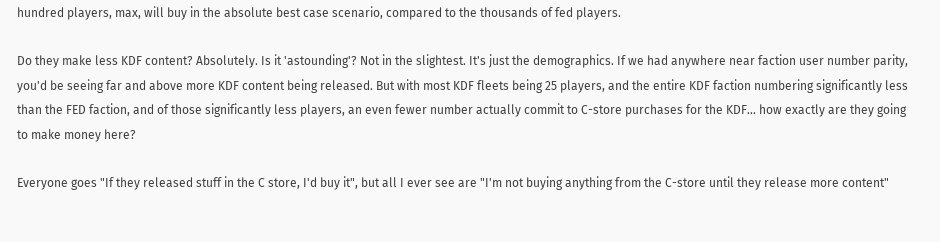hundred players, max, will buy in the absolute best case scenario, compared to the thousands of fed players.

Do they make less KDF content? Absolutely. Is it 'astounding'? Not in the slightest. It's just the demographics. If we had anywhere near faction user number parity, you'd be seeing far and above more KDF content being released. But with most KDF fleets being 25 players, and the entire KDF faction numbering significantly less than the FED faction, and of those significantly less players, an even fewer number actually commit to C-store purchases for the KDF... how exactly are they going to make money here?

Everyone goes "If they released stuff in the C store, I'd buy it", but all I ever see are "I'm not buying anything from the C-store until they release more content"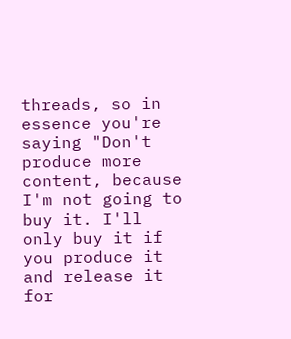threads, so in essence you're saying "Don't produce more content, because I'm not going to buy it. I'll only buy it if you produce it and release it for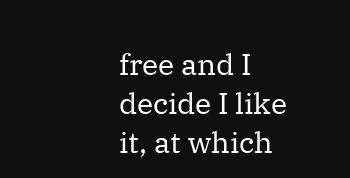free and I decide I like it, at which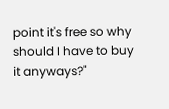point it's free so why should I have to buy it anyways?"